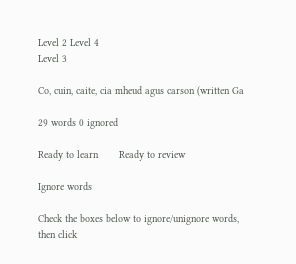Level 2 Level 4
Level 3

Co, cuin, caite, cia mheud agus carson (written Ga

29 words 0 ignored

Ready to learn       Ready to review

Ignore words

Check the boxes below to ignore/unignore words, then click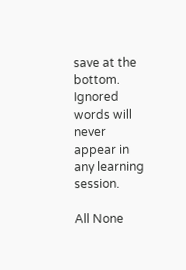save at the bottom. Ignored words will never appear in any learning session.

All None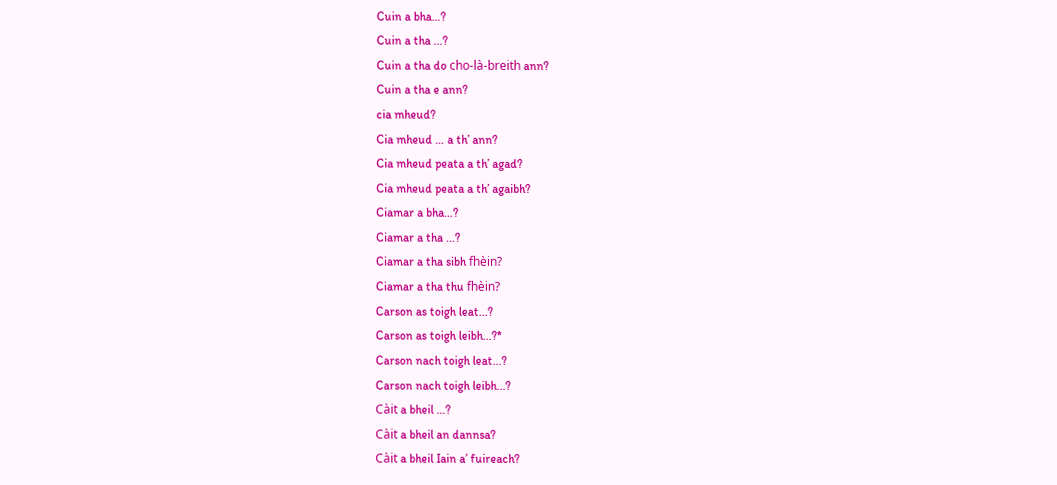Cuin a bha…?
Cuin a tha ...?
Cuin a tha do cho-là-breith ann?
Cuin a tha e ann?
cia mheud?
Cia mheud … a th’ ann?
Cia mheud peata a th’ agad?
Cia mheud peata a th’ agaibh?
Ciamar a bha…?
Ciamar a tha ...?
Ciamar a tha sibh fhèin?
Ciamar a tha thu fhèin?
Carson as toigh leat...?
Carson as toigh leibh...?*
Carson nach toigh leat...?
Carson nach toigh leibh...?
Càit a bheil …?
Càit a bheil an dannsa?
Càit a bheil Iain a’ fuireach?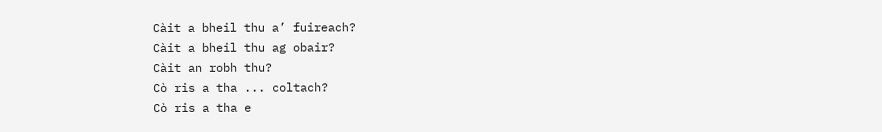Càit a bheil thu a’ fuireach?
Càit a bheil thu ag obair?
Càit an robh thu?
Cò ris a tha ... coltach?
Cò ris a tha e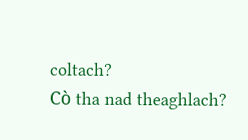coltach?
Cò tha nad theaghlach?